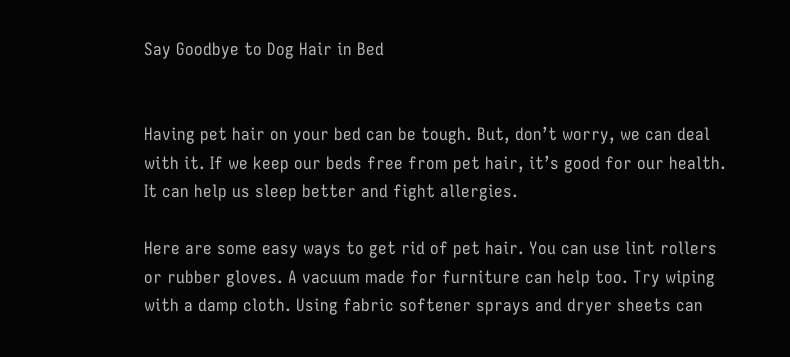Say Goodbye to Dog Hair in Bed


Having pet hair on your bed can be tough. But, don’t worry, we can deal with it. If we keep our beds free from pet hair, it’s good for our health. It can help us sleep better and fight allergies.

Here are some easy ways to get rid of pet hair. You can use lint rollers or rubber gloves. A vacuum made for furniture can help too. Try wiping with a damp cloth. Using fabric softener sprays and dryer sheets can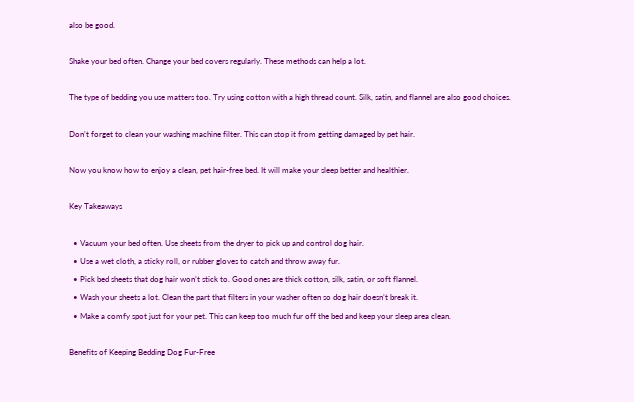also be good.

Shake your bed often. Change your bed covers regularly. These methods can help a lot.

The type of bedding you use matters too. Try using cotton with a high thread count. Silk, satin, and flannel are also good choices.

Don’t forget to clean your washing machine filter. This can stop it from getting damaged by pet hair.

Now you know how to enjoy a clean, pet hair-free bed. It will make your sleep better and healthier.

Key Takeaways

  • Vacuum your bed often. Use sheets from the dryer to pick up and control dog hair.
  • Use a wet cloth, a sticky roll, or rubber gloves to catch and throw away fur.
  • Pick bed sheets that dog hair won’t stick to. Good ones are thick cotton, silk, satin, or soft flannel.
  • Wash your sheets a lot. Clean the part that filters in your washer often so dog hair doesn’t break it.
  • Make a comfy spot just for your pet. This can keep too much fur off the bed and keep your sleep area clean.

Benefits of Keeping Bedding Dog Fur-Free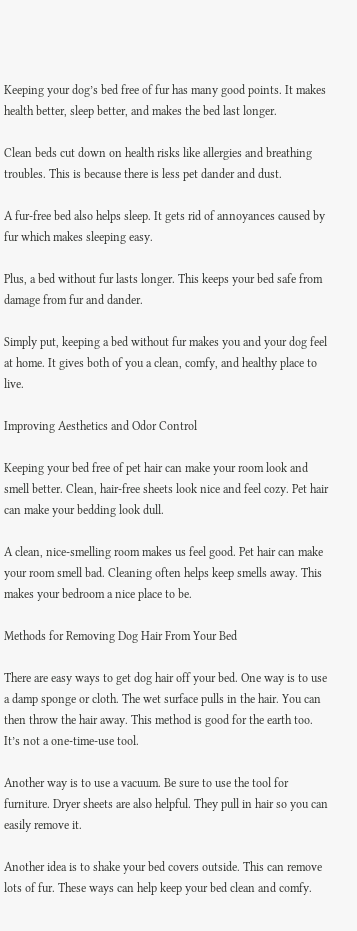Keeping your dog’s bed free of fur has many good points. It makes health better, sleep better, and makes the bed last longer.

Clean beds cut down on health risks like allergies and breathing troubles. This is because there is less pet dander and dust.

A fur-free bed also helps sleep. It gets rid of annoyances caused by fur which makes sleeping easy.

Plus, a bed without fur lasts longer. This keeps your bed safe from damage from fur and dander.

Simply put, keeping a bed without fur makes you and your dog feel at home. It gives both of you a clean, comfy, and healthy place to live.

Improving Aesthetics and Odor Control

Keeping your bed free of pet hair can make your room look and smell better. Clean, hair-free sheets look nice and feel cozy. Pet hair can make your bedding look dull.

A clean, nice-smelling room makes us feel good. Pet hair can make your room smell bad. Cleaning often helps keep smells away. This makes your bedroom a nice place to be.

Methods for Removing Dog Hair From Your Bed

There are easy ways to get dog hair off your bed. One way is to use a damp sponge or cloth. The wet surface pulls in the hair. You can then throw the hair away. This method is good for the earth too. It’s not a one-time-use tool.

Another way is to use a vacuum. Be sure to use the tool for furniture. Dryer sheets are also helpful. They pull in hair so you can easily remove it.

Another idea is to shake your bed covers outside. This can remove lots of fur. These ways can help keep your bed clean and comfy.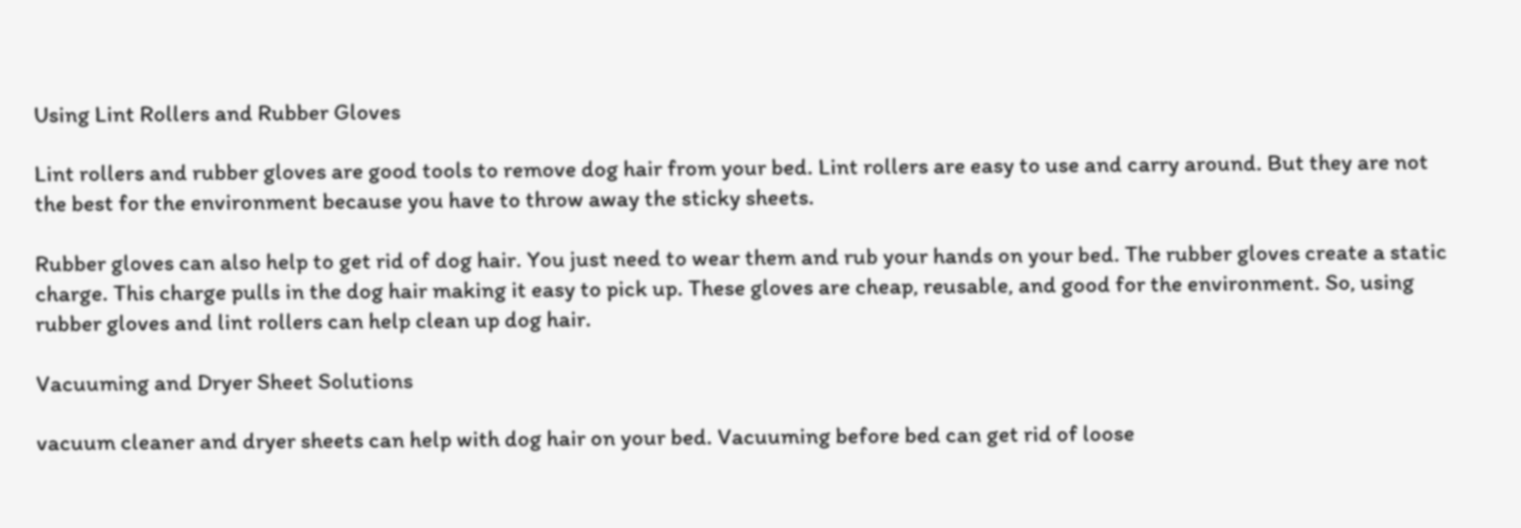Using Lint Rollers and Rubber Gloves

Lint rollers and rubber gloves are good tools to remove dog hair from your bed. Lint rollers are easy to use and carry around. But they are not the best for the environment because you have to throw away the sticky sheets.

Rubber gloves can also help to get rid of dog hair. You just need to wear them and rub your hands on your bed. The rubber gloves create a static charge. This charge pulls in the dog hair making it easy to pick up. These gloves are cheap, reusable, and good for the environment. So, using rubber gloves and lint rollers can help clean up dog hair.

Vacuuming and Dryer Sheet Solutions

vacuum cleaner and dryer sheets can help with dog hair on your bed. Vacuuming before bed can get rid of loose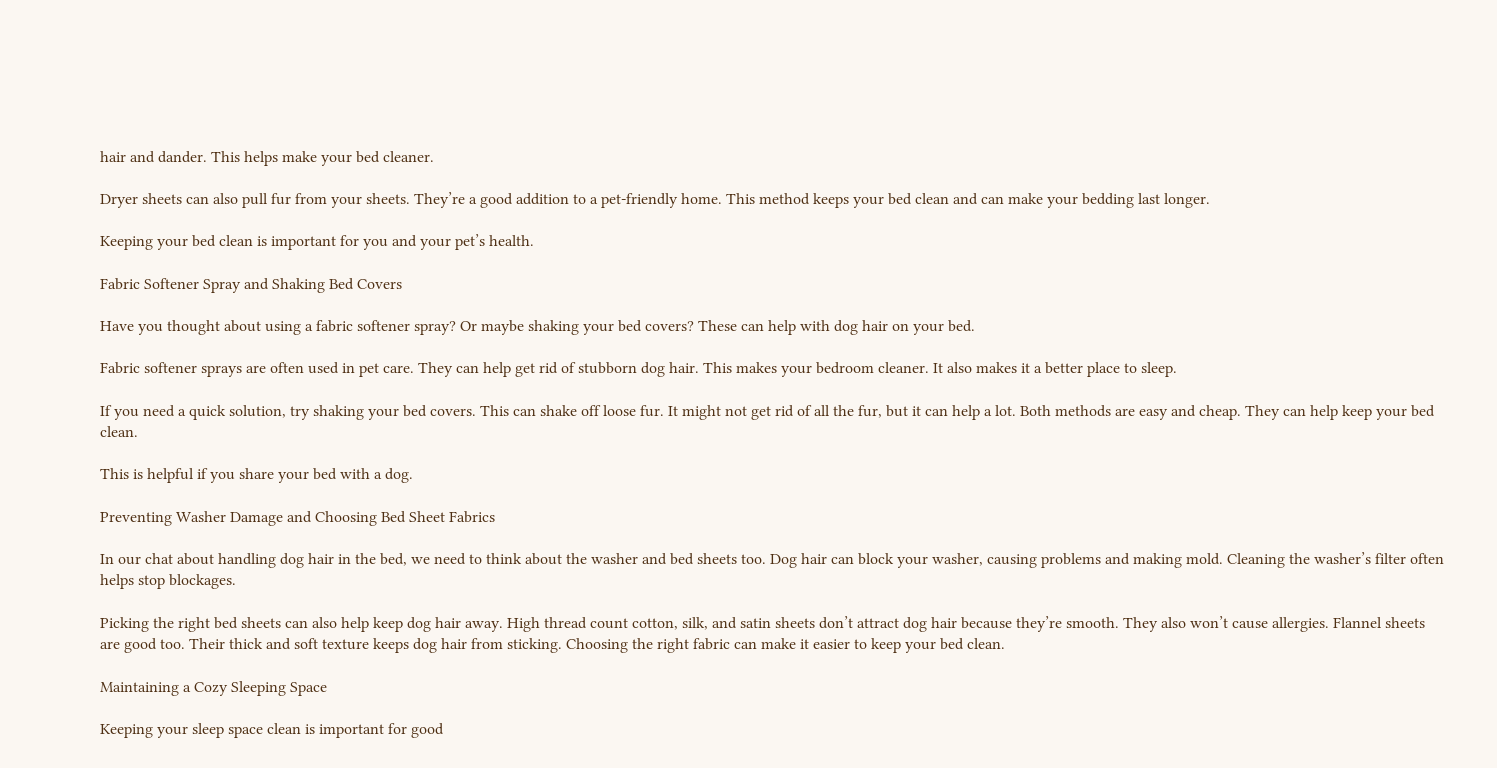hair and dander. This helps make your bed cleaner.

Dryer sheets can also pull fur from your sheets. They’re a good addition to a pet-friendly home. This method keeps your bed clean and can make your bedding last longer.

Keeping your bed clean is important for you and your pet’s health.

Fabric Softener Spray and Shaking Bed Covers

Have you thought about using a fabric softener spray? Or maybe shaking your bed covers? These can help with dog hair on your bed.

Fabric softener sprays are often used in pet care. They can help get rid of stubborn dog hair. This makes your bedroom cleaner. It also makes it a better place to sleep.

If you need a quick solution, try shaking your bed covers. This can shake off loose fur. It might not get rid of all the fur, but it can help a lot. Both methods are easy and cheap. They can help keep your bed clean.

This is helpful if you share your bed with a dog.

Preventing Washer Damage and Choosing Bed Sheet Fabrics

In our chat about handling dog hair in the bed, we need to think about the washer and bed sheets too. Dog hair can block your washer, causing problems and making mold. Cleaning the washer’s filter often helps stop blockages.

Picking the right bed sheets can also help keep dog hair away. High thread count cotton, silk, and satin sheets don’t attract dog hair because they’re smooth. They also won’t cause allergies. Flannel sheets are good too. Their thick and soft texture keeps dog hair from sticking. Choosing the right fabric can make it easier to keep your bed clean.

Maintaining a Cozy Sleeping Space

Keeping your sleep space clean is important for good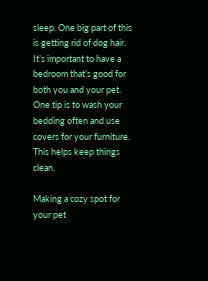sleep. One big part of this is getting rid of dog hair. It’s important to have a bedroom that’s good for both you and your pet. One tip is to wash your bedding often and use covers for your furniture. This helps keep things clean.

Making a cozy spot for your pet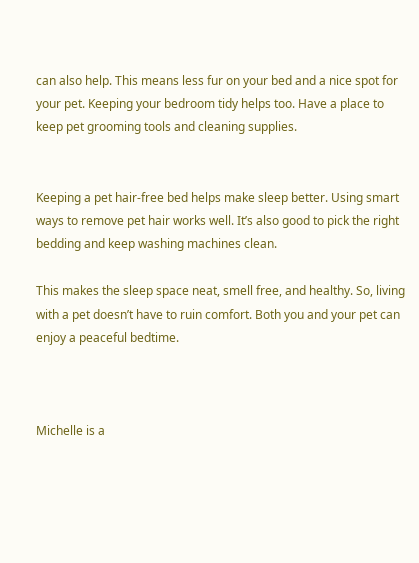can also help. This means less fur on your bed and a nice spot for your pet. Keeping your bedroom tidy helps too. Have a place to keep pet grooming tools and cleaning supplies.


Keeping a pet hair-free bed helps make sleep better. Using smart ways to remove pet hair works well. It’s also good to pick the right bedding and keep washing machines clean.

This makes the sleep space neat, smell free, and healthy. So, living with a pet doesn’t have to ruin comfort. Both you and your pet can enjoy a peaceful bedtime.



Michelle is a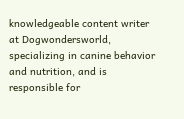knowledgeable content writer at Dogwondersworld, specializing in canine behavior and nutrition, and is responsible for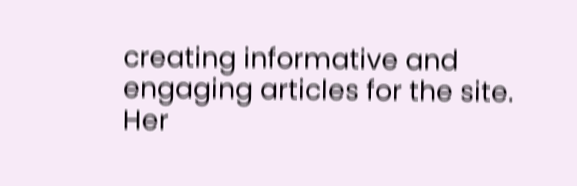creating informative and engaging articles for the site. Her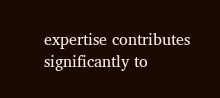expertise contributes significantly to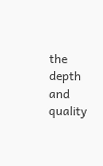the depth and quality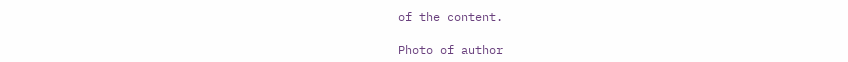of the content.

Photo of author